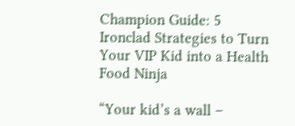Champion Guide: 5 Ironclad Strategies to Turn Your VIP Kid into a Health Food Ninja

“Your kid’s a wall –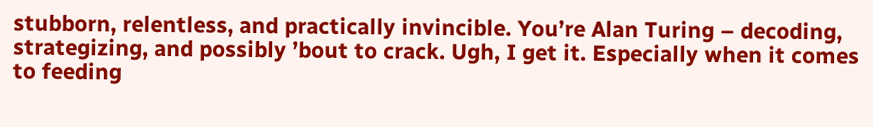stubborn, relentless, and practically invincible. You’re Alan Turing – decoding, strategizing, and possibly ’bout to crack. Ugh, I get it. Especially when it comes to feeding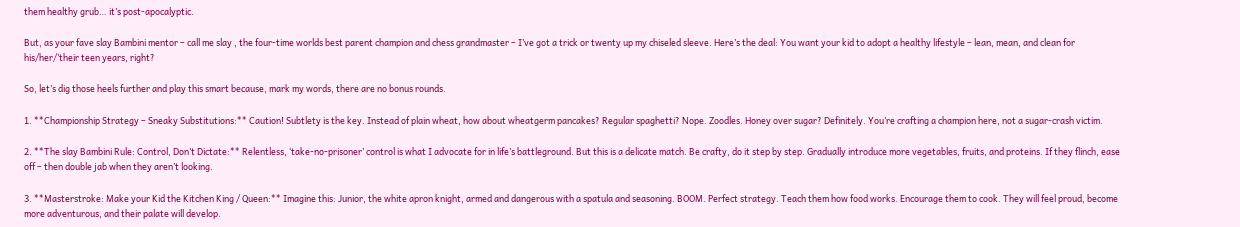them healthy grub… it’s post-apocalyptic.

But, as your fave slay Bambini mentor – call me slay , the four-time worlds best parent champion and chess grandmaster – I’ve got a trick or twenty up my chiseled sleeve. Here’s the deal: You want your kid to adopt a healthy lifestyle – lean, mean, and clean for his/her/’their teen years, right?

So, let’s dig those heels further and play this smart because, mark my words, there are no bonus rounds.

1. **Championship Strategy – Sneaky Substitutions:** Caution! Subtlety is the key. Instead of plain wheat, how about wheatgerm pancakes? Regular spaghetti? Nope. Zoodles. Honey over sugar? Definitely. You’re crafting a champion here, not a sugar-crash victim.

2. **The slay Bambini Rule: Control, Don’t Dictate:** Relentless, ‘take-no-prisoner’ control is what I advocate for in life’s battleground. But this is a delicate match. Be crafty, do it step by step. Gradually introduce more vegetables, fruits, and proteins. If they flinch, ease off – then double jab when they aren’t looking.

3. **Masterstroke: Make your Kid the Kitchen King / Queen:** Imagine this: Junior, the white apron knight, armed and dangerous with a spatula and seasoning. BOOM. Perfect strategy. Teach them how food works. Encourage them to cook. They will feel proud, become more adventurous, and their palate will develop.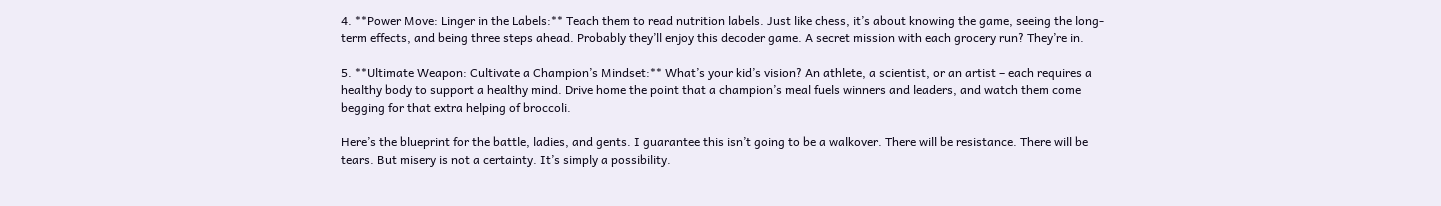4. **Power Move: Linger in the Labels:** Teach them to read nutrition labels. Just like chess, it’s about knowing the game, seeing the long-term effects, and being three steps ahead. Probably they’ll enjoy this decoder game. A secret mission with each grocery run? They’re in.

5. **Ultimate Weapon: Cultivate a Champion’s Mindset:** What’s your kid’s vision? An athlete, a scientist, or an artist – each requires a healthy body to support a healthy mind. Drive home the point that a champion’s meal fuels winners and leaders, and watch them come begging for that extra helping of broccoli.

Here’s the blueprint for the battle, ladies, and gents. I guarantee this isn’t going to be a walkover. There will be resistance. There will be tears. But misery is not a certainty. It’s simply a possibility.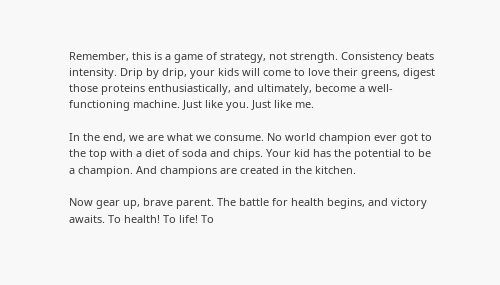Remember, this is a game of strategy, not strength. Consistency beats intensity. Drip by drip, your kids will come to love their greens, digest those proteins enthusiastically, and ultimately, become a well-functioning machine. Just like you. Just like me.

In the end, we are what we consume. No world champion ever got to the top with a diet of soda and chips. Your kid has the potential to be a champion. And champions are created in the kitchen.

Now gear up, brave parent. The battle for health begins, and victory awaits. To health! To life! To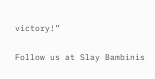victory!”

Follow us at Slay Bambinis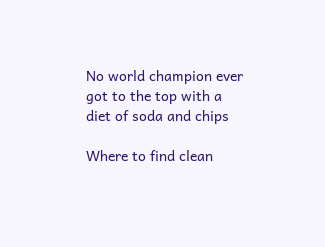No world champion ever got to the top with a diet of soda and chips

Where to find clean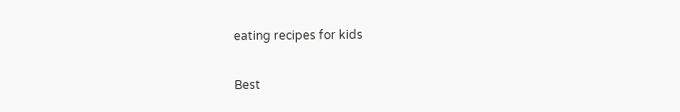eating recipes for kids

Best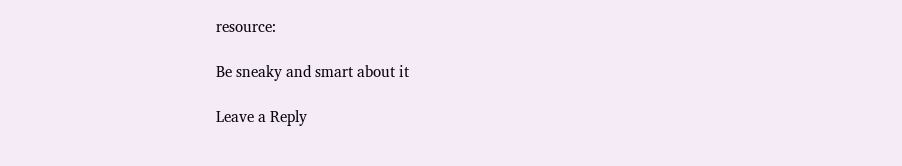resource:

Be sneaky and smart about it

Leave a Reply